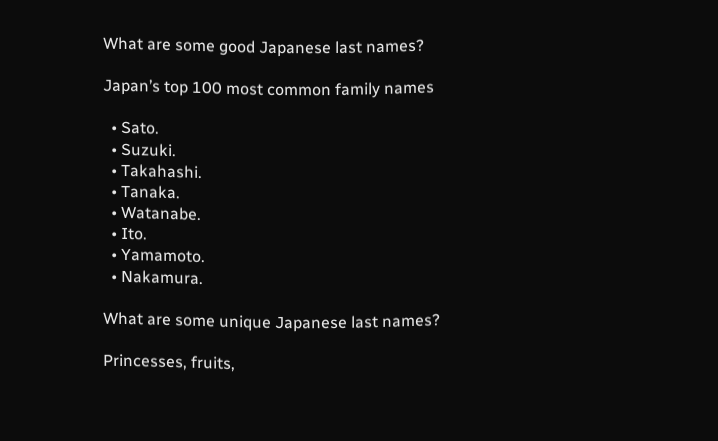What are some good Japanese last names?

Japan’s top 100 most common family names

  • Sato.
  • Suzuki.
  • Takahashi.
  • Tanaka.
  • Watanabe.
  • Ito.
  • Yamamoto.
  • Nakamura.

What are some unique Japanese last names?

Princesses, fruits,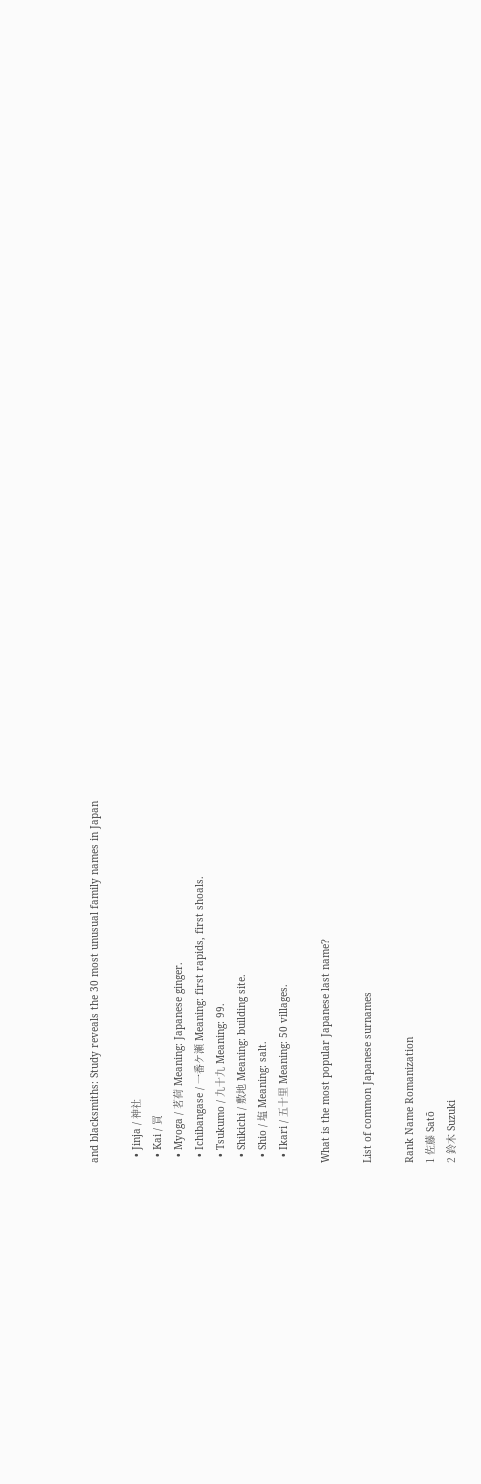and blacksmiths: Study reveals the 30 most unusual family names in Japan

  • Jinja / 神社
  • Kai / 買
  • Myoga / 茗荷 Meaning: Japanese ginger.
  • Ichibangase / 一番ケ瀬 Meaning: first rapids, first shoals.
  • Tsukumo / 九十九 Meaning: 99.
  • Shikichi / 敷地 Meaning: building site.
  • Shio / 塩 Meaning: salt.
  • Ikari / 五十里 Meaning: 50 villages.

What is the most popular Japanese last name?

List of common Japanese surnames

Rank Name Romanization
1 佐藤 Satō
2 鈴木 Suzuki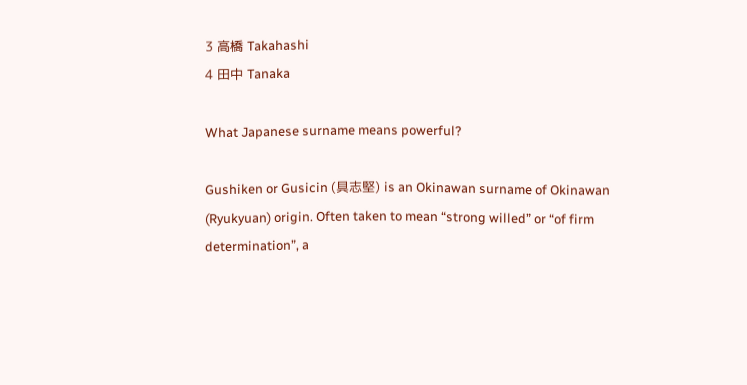3 高橋 Takahashi
4 田中 Tanaka

What Japanese surname means powerful?

Gushiken or Gusicin (具志堅) is an Okinawan surname of Okinawan (Ryukyuan) origin. Often taken to mean “strong willed” or “of firm determination”, a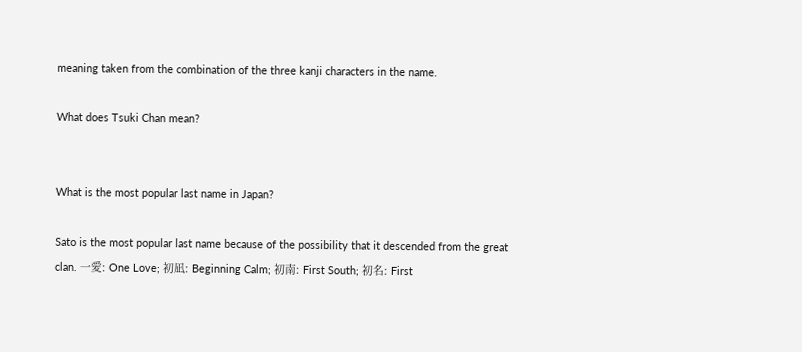meaning taken from the combination of the three kanji characters in the name.

What does Tsuki Chan mean?


What is the most popular last name in Japan?

Sato is the most popular last name because of the possibility that it descended from the great clan. 一愛: One Love; 初凪: Beginning Calm; 初南: First South; 初名: First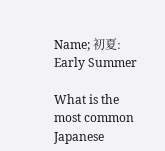Name; 初夏: Early Summer

What is the most common Japanese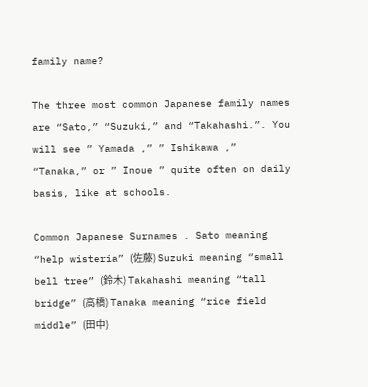family name?

The three most common Japanese family names are “Sato,” “Suzuki,” and “Takahashi.”. You will see ” Yamada ,” ” Ishikawa ,” “Tanaka,” or ” Inoue ” quite often on daily basis, like at schools.

Common Japanese Surnames . Sato meaning “help wisteria” (佐藤) Suzuki meaning “small bell tree” (鈴木) Takahashi meaning “tall bridge” (高橋) Tanaka meaning “rice field middle” (田中)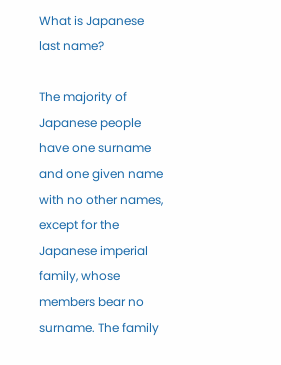What is Japanese last name?

The majority of Japanese people have one surname and one given name with no other names, except for the Japanese imperial family, whose members bear no surname. The family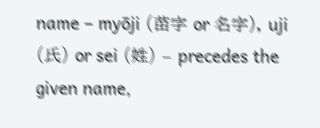name – myōji (苗字 or 名字), uji (氏) or sei (姓) – precedes the given name,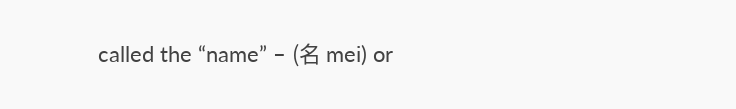called the “name” – (名 mei) or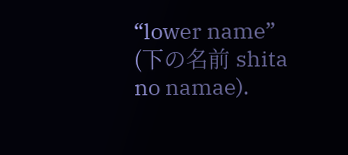“lower name” (下の名前 shita no namae).